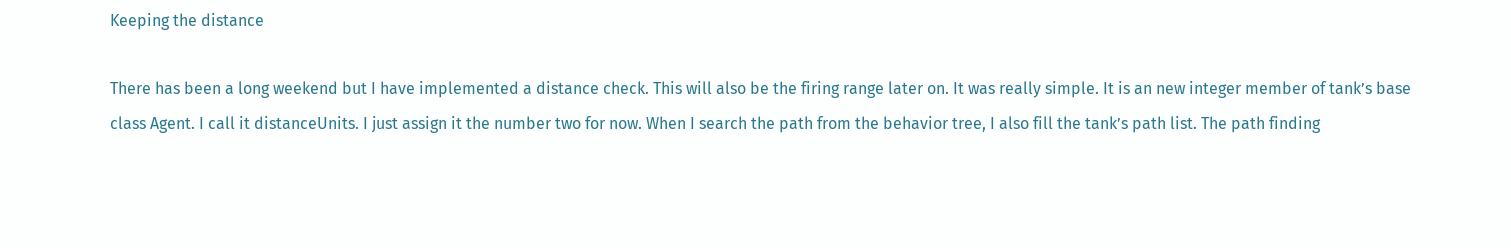Keeping the distance

There has been a long weekend but I have implemented a distance check. This will also be the firing range later on. It was really simple. It is an new integer member of tank’s base class Agent. I call it distanceUnits. I just assign it the number two for now. When I search the path from the behavior tree, I also fill the tank’s path list. The path finding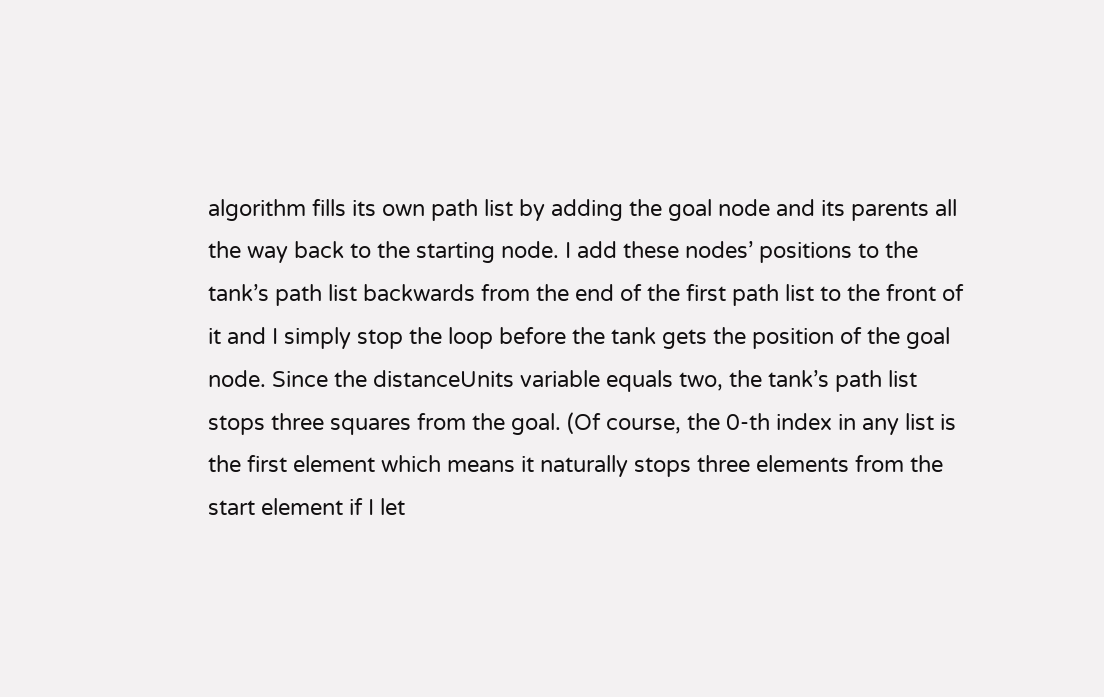algorithm fills its own path list by adding the goal node and its parents all the way back to the starting node. I add these nodes’ positions to the tank’s path list backwards from the end of the first path list to the front of it and I simply stop the loop before the tank gets the position of the goal node. Since the distanceUnits variable equals two, the tank’s path list stops three squares from the goal. (Of course, the 0-th index in any list is the first element which means it naturally stops three elements from the start element if I let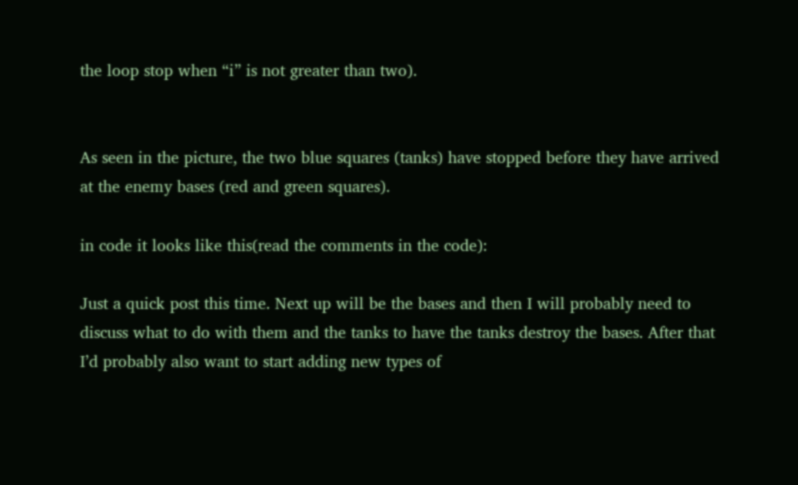the loop stop when “i” is not greater than two).


As seen in the picture, the two blue squares (tanks) have stopped before they have arrived at the enemy bases (red and green squares).

in code it looks like this(read the comments in the code):

Just a quick post this time. Next up will be the bases and then I will probably need to discuss what to do with them and the tanks to have the tanks destroy the bases. After that I’d probably also want to start adding new types of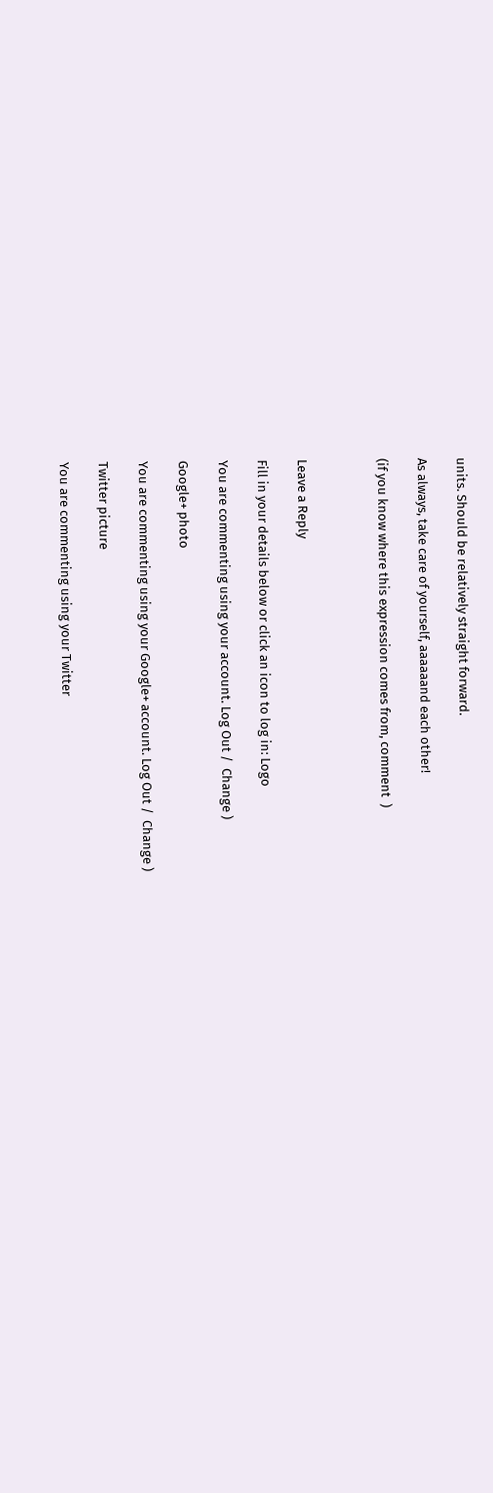units. Should be relatively straight forward.

As always, take care of yourself, aaaaaand each other!

(if you know where this expression comes from, comment  )



Leave a Reply

Fill in your details below or click an icon to log in: Logo

You are commenting using your account. Log Out /  Change )

Google+ photo

You are commenting using your Google+ account. Log Out /  Change )

Twitter picture

You are commenting using your Twitter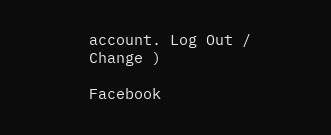account. Log Out /  Change )

Facebook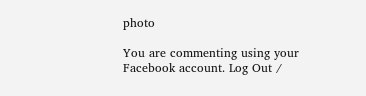photo

You are commenting using your Facebook account. Log Out /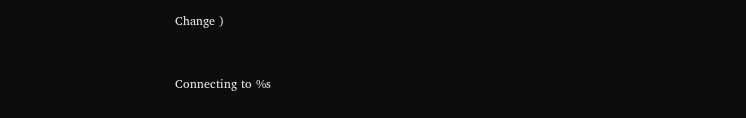Change )


Connecting to %s